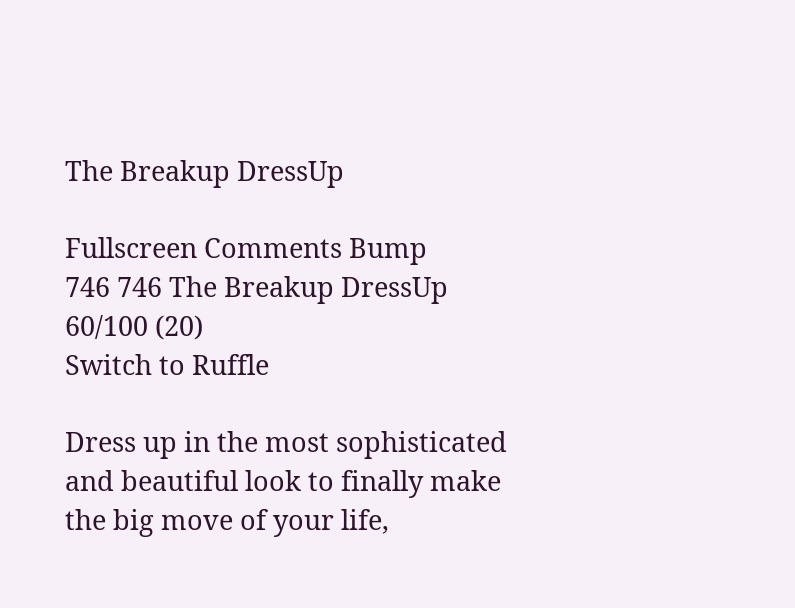The Breakup DressUp

Fullscreen Comments Bump
746 746 The Breakup DressUp 60/100 (20)
Switch to Ruffle

Dress up in the most sophisticated and beautiful look to finally make the big move of your life,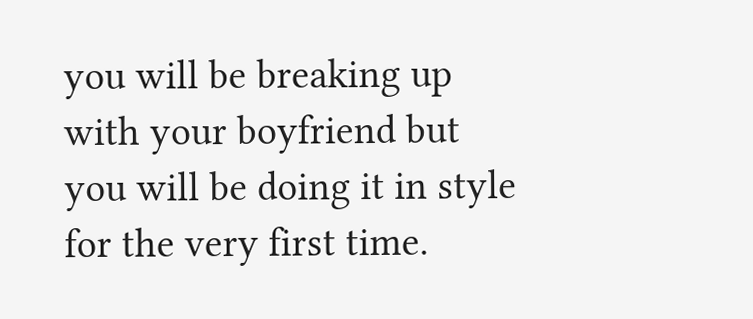you will be breaking up with your boyfriend but you will be doing it in style for the very first time.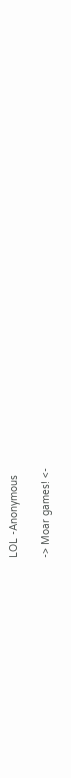LOL -Anonymous

-> Moar games! <-